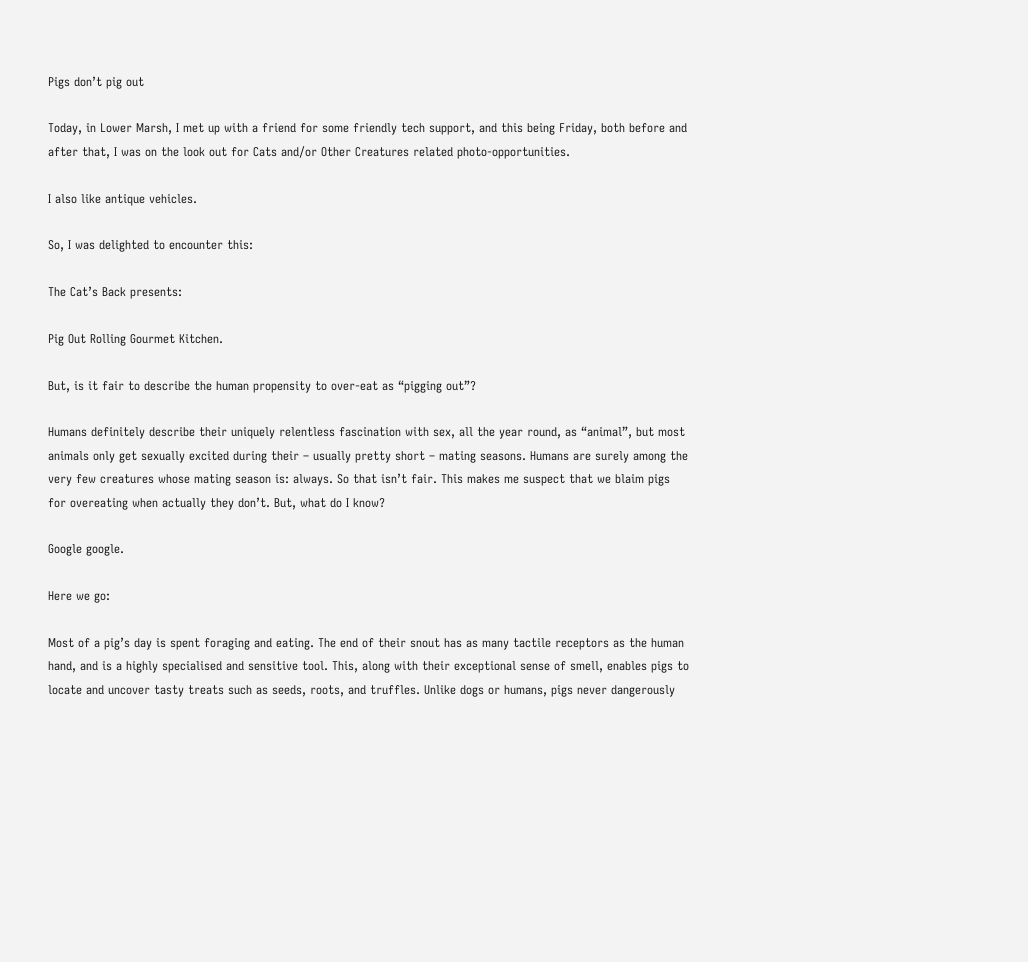Pigs don’t pig out

Today, in Lower Marsh, I met up with a friend for some friendly tech support, and this being Friday, both before and after that, I was on the look out for Cats and/or Other Creatures related photo-opportunities.

I also like antique vehicles.

So, I was delighted to encounter this:

The Cat’s Back presents:

Pig Out Rolling Gourmet Kitchen.

But, is it fair to describe the human propensity to over-eat as “pigging out”?

Humans definitely describe their uniquely relentless fascination with sex, all the year round, as “animal”, but most animals only get sexually excited during their – usually pretty short – mating seasons. Humans are surely among the very few creatures whose mating season is: always. So that isn’t fair. This makes me suspect that we blaim pigs for overeating when actually they don’t. But, what do I know?

Google google.

Here we go:

Most of a pig’s day is spent foraging and eating. The end of their snout has as many tactile receptors as the human hand, and is a highly specialised and sensitive tool. This, along with their exceptional sense of smell, enables pigs to locate and uncover tasty treats such as seeds, roots, and truffles. Unlike dogs or humans, pigs never dangerously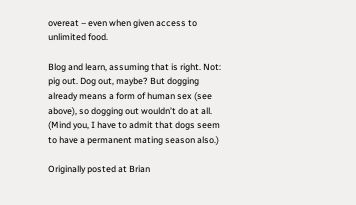overeat – even when given access to unlimited food.

Blog and learn, assuming that is right. Not: pig out. Dog out, maybe? But dogging already means a form of human sex (see above), so dogging out wouldn’t do at all. (Mind you, I have to admit that dogs seem to have a permanent mating season also.)

Originally posted at Brian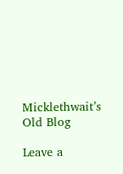Micklethwait’s Old Blog

Leave a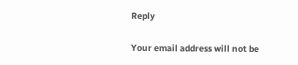Reply

Your email address will not be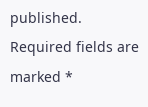published. Required fields are marked *